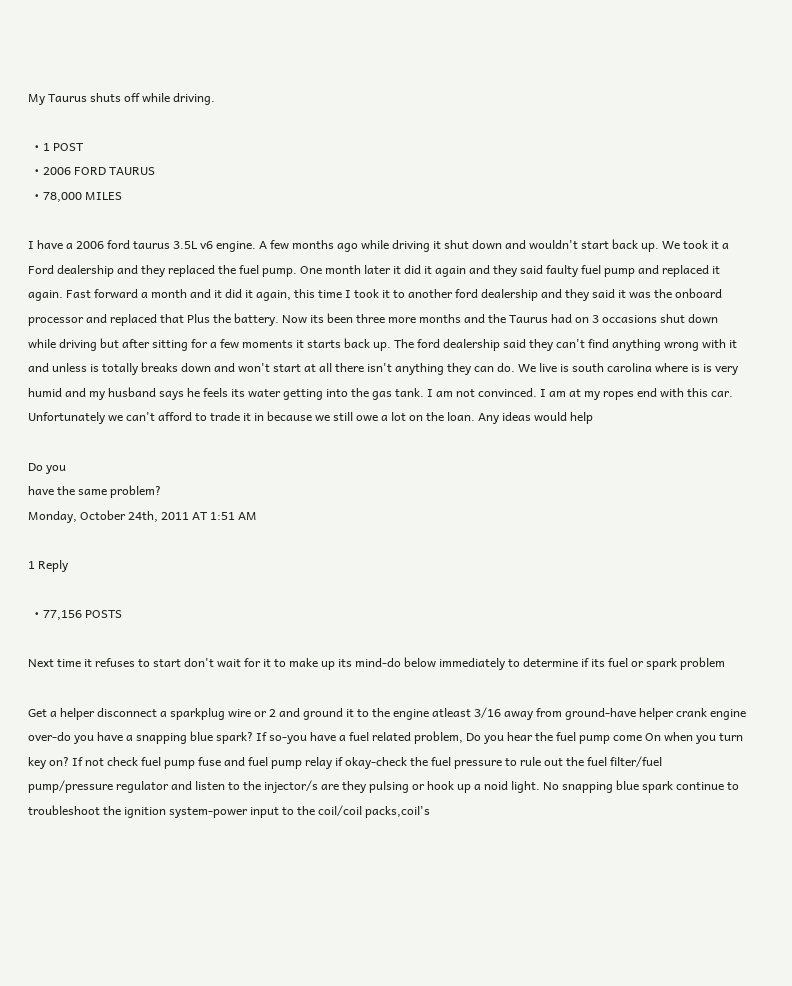My Taurus shuts off while driving.

  • 1 POST
  • 2006 FORD TAURUS
  • 78,000 MILES

I have a 2006 ford taurus 3.5L v6 engine. A few months ago while driving it shut down and wouldn't start back up. We took it a Ford dealership and they replaced the fuel pump. One month later it did it again and they said faulty fuel pump and replaced it again. Fast forward a month and it did it again, this time I took it to another ford dealership and they said it was the onboard processor and replaced that Plus the battery. Now its been three more months and the Taurus had on 3 occasions shut down while driving but after sitting for a few moments it starts back up. The ford dealership said they can't find anything wrong with it and unless is totally breaks down and won't start at all there isn't anything they can do. We live is south carolina where is is very humid and my husband says he feels its water getting into the gas tank. I am not convinced. I am at my ropes end with this car. Unfortunately we can't afford to trade it in because we still owe a lot on the loan. Any ideas would help

Do you
have the same problem?
Monday, October 24th, 2011 AT 1:51 AM

1 Reply

  • 77,156 POSTS

Next time it refuses to start don't wait for it to make up its mind-do below immediately to determine if its fuel or spark problem

Get a helper disconnect a sparkplug wire or 2 and ground it to the engine atleast 3/16 away from ground-have helper crank engine over-do you have a snapping blue spark? If so-you have a fuel related problem, Do you hear the fuel pump come On when you turn key on? If not check fuel pump fuse and fuel pump relay if okay-check the fuel pressure to rule out the fuel filter/fuel pump/pressure regulator and listen to the injector/s are they pulsing or hook up a noid light. No snapping blue spark continue to troubleshoot the ignition system-power input to the coil/coil packs,coil's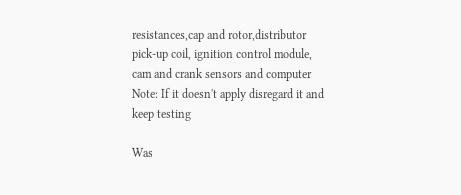resistances,cap and rotor,distributor pick-up coil, ignition control module, cam and crank sensors and computer Note: If it doesn't apply disregard it and keep testing

Was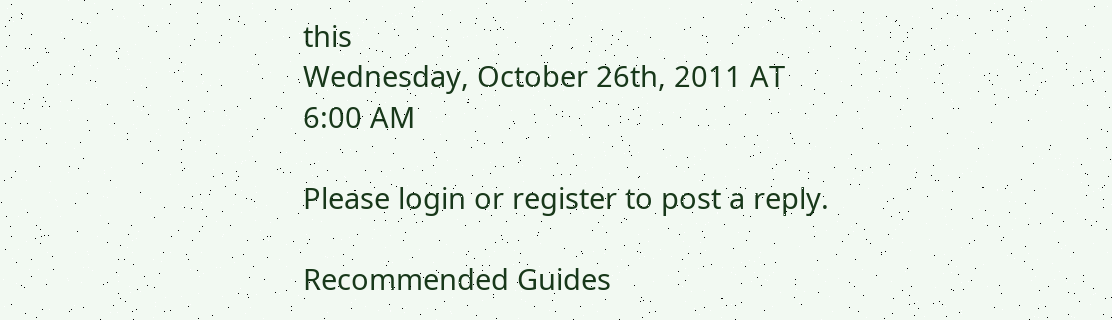this
Wednesday, October 26th, 2011 AT 6:00 AM

Please login or register to post a reply.

Recommended Guides